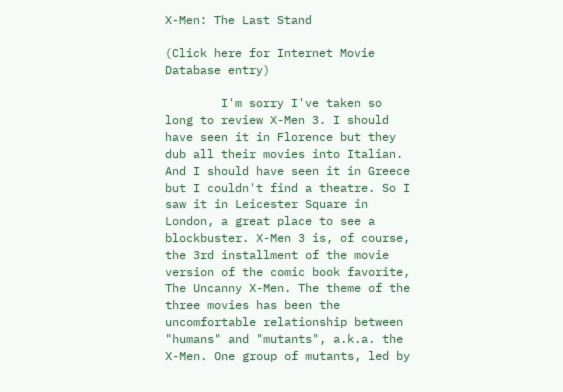X-Men: The Last Stand

(Click here for Internet Movie Database entry)

        I'm sorry I've taken so long to review X-Men 3. I should have seen it in Florence but they dub all their movies into Italian. And I should have seen it in Greece but I couldn't find a theatre. So I saw it in Leicester Square in London, a great place to see a blockbuster. X-Men 3 is, of course, the 3rd installment of the movie version of the comic book favorite, The Uncanny X-Men. The theme of the three movies has been the uncomfortable relationship between "humans" and "mutants", a.k.a. the X-Men. One group of mutants, led by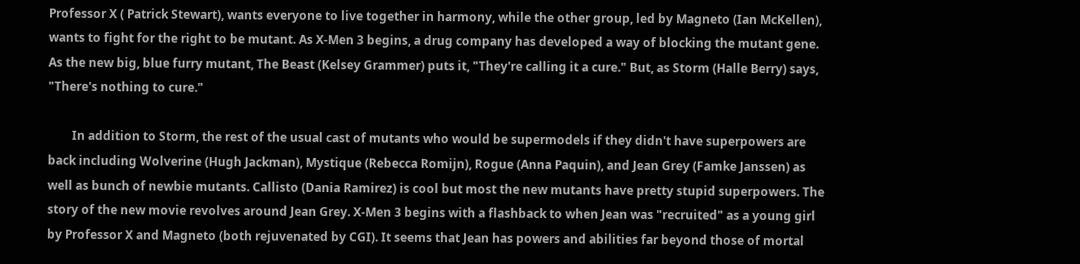Professor X ( Patrick Stewart), wants everyone to live together in harmony, while the other group, led by Magneto (Ian McKellen), wants to fight for the right to be mutant. As X-Men 3 begins, a drug company has developed a way of blocking the mutant gene. As the new big, blue furry mutant, The Beast (Kelsey Grammer) puts it, "They're calling it a cure." But, as Storm (Halle Berry) says, "There's nothing to cure."

        In addition to Storm, the rest of the usual cast of mutants who would be supermodels if they didn't have superpowers are back including Wolverine (Hugh Jackman), Mystique (Rebecca Romijn), Rogue (Anna Paquin), and Jean Grey (Famke Janssen) as well as bunch of newbie mutants. Callisto (Dania Ramirez) is cool but most the new mutants have pretty stupid superpowers. The story of the new movie revolves around Jean Grey. X-Men 3 begins with a flashback to when Jean was "recruited" as a young girl by Professor X and Magneto (both rejuvenated by CGI). It seems that Jean has powers and abilities far beyond those of mortal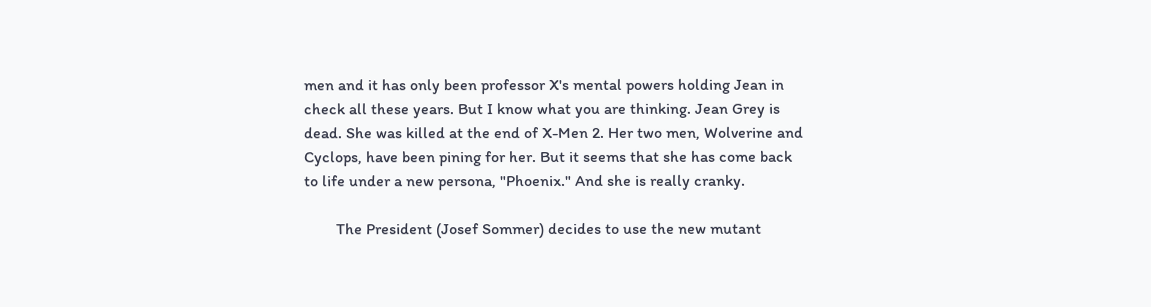men and it has only been professor X's mental powers holding Jean in check all these years. But I know what you are thinking. Jean Grey is dead. She was killed at the end of X-Men 2. Her two men, Wolverine and Cyclops, have been pining for her. But it seems that she has come back to life under a new persona, "Phoenix." And she is really cranky.

        The President (Josef Sommer) decides to use the new mutant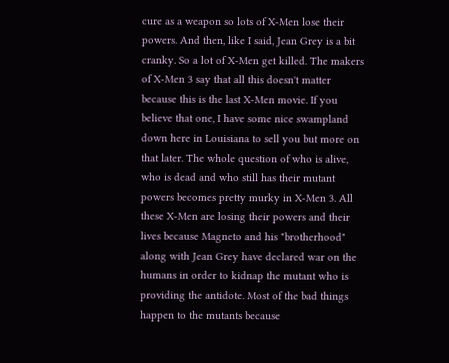cure as a weapon so lots of X-Men lose their powers. And then, like I said, Jean Grey is a bit cranky. So a lot of X-Men get killed. The makers of X-Men 3 say that all this doesn't matter because this is the last X-Men movie. If you believe that one, I have some nice swampland down here in Louisiana to sell you but more on that later. The whole question of who is alive, who is dead and who still has their mutant powers becomes pretty murky in X-Men 3. All these X-Men are losing their powers and their lives because Magneto and his "brotherhood" along with Jean Grey have declared war on the humans in order to kidnap the mutant who is providing the antidote. Most of the bad things happen to the mutants because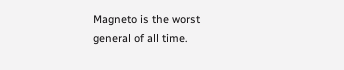Magneto is the worst general of all time.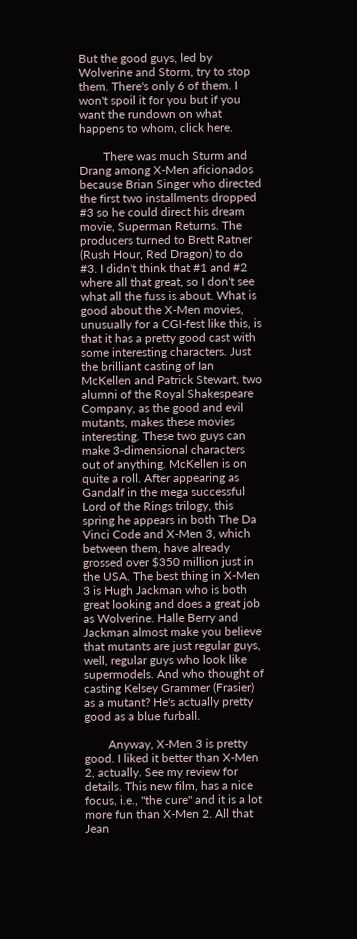But the good guys, led by Wolverine and Storm, try to stop them. There's only 6 of them. I won't spoil it for you but if you want the rundown on what happens to whom, click here.

        There was much Sturm and Drang among X-Men aficionados because Brian Singer who directed the first two installments dropped #3 so he could direct his dream movie, Superman Returns. The producers turned to Brett Ratner (Rush Hour, Red Dragon) to do #3. I didn't think that #1 and #2 where all that great, so I don't see what all the fuss is about. What is good about the X-Men movies, unusually for a CGI-fest like this, is that it has a pretty good cast with some interesting characters. Just the brilliant casting of Ian McKellen and Patrick Stewart, two alumni of the Royal Shakespeare Company, as the good and evil mutants, makes these movies interesting. These two guys can make 3-dimensional characters out of anything. McKellen is on quite a roll. After appearing as Gandalf in the mega successful Lord of the Rings trilogy, this spring he appears in both The Da Vinci Code and X-Men 3, which between them, have already grossed over $350 million just in the USA. The best thing in X-Men 3 is Hugh Jackman who is both great looking and does a great job as Wolverine. Halle Berry and Jackman almost make you believe that mutants are just regular guys, well, regular guys who look like supermodels. And who thought of casting Kelsey Grammer (Frasier) as a mutant? He's actually pretty good as a blue furball.

        Anyway, X-Men 3 is pretty good. I liked it better than X-Men 2, actually. See my review for details. This new film, has a nice focus, i.e., "the cure" and it is a lot more fun than X-Men 2. All that Jean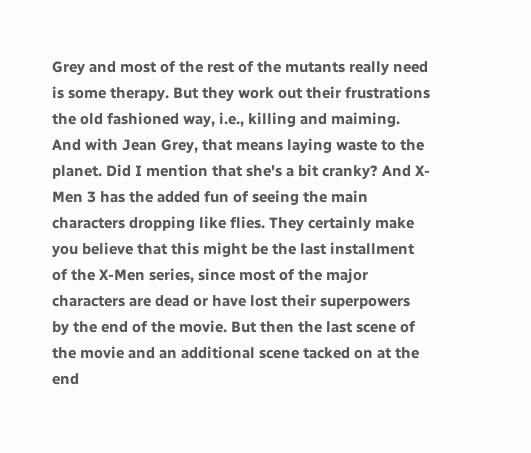Grey and most of the rest of the mutants really need is some therapy. But they work out their frustrations the old fashioned way, i.e., killing and maiming. And with Jean Grey, that means laying waste to the planet. Did I mention that she's a bit cranky? And X-Men 3 has the added fun of seeing the main characters dropping like flies. They certainly make you believe that this might be the last installment of the X-Men series, since most of the major characters are dead or have lost their superpowers by the end of the movie. But then the last scene of the movie and an additional scene tacked on at the end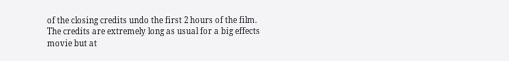of the closing credits undo the first 2 hours of the film. The credits are extremely long as usual for a big effects movie but at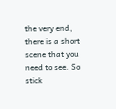the very end, there is a short scene that you need to see. So stick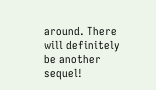around. There will definitely be another sequel!